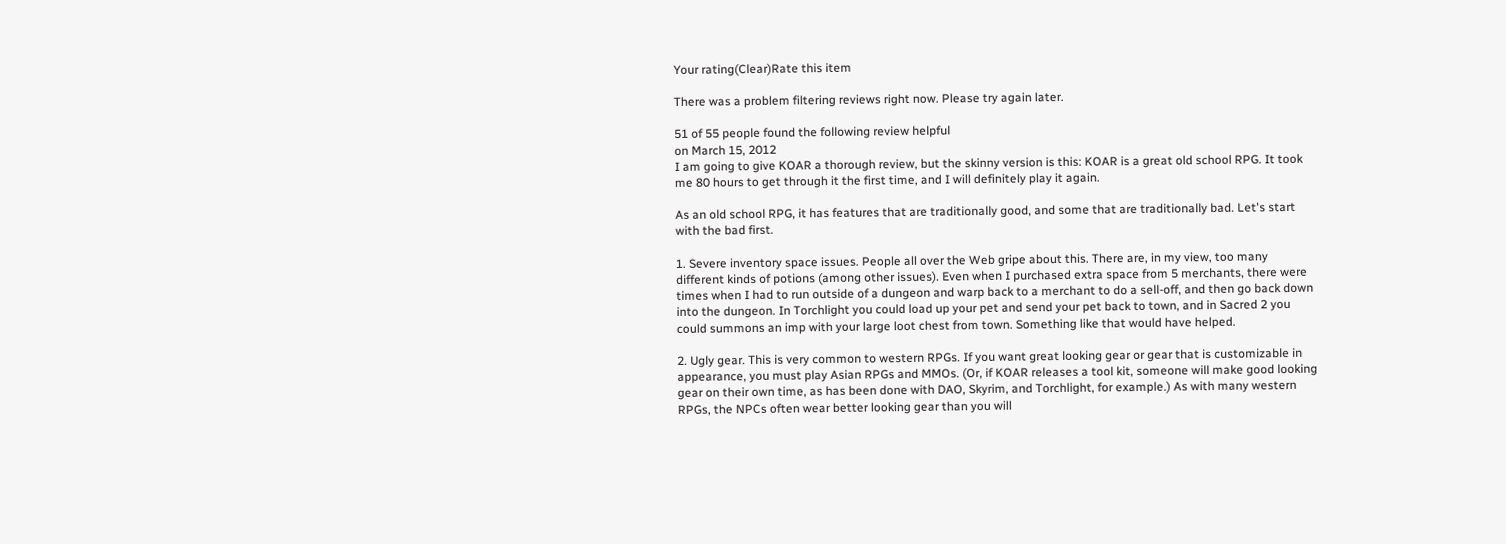Your rating(Clear)Rate this item

There was a problem filtering reviews right now. Please try again later.

51 of 55 people found the following review helpful
on March 15, 2012
I am going to give KOAR a thorough review, but the skinny version is this: KOAR is a great old school RPG. It took me 80 hours to get through it the first time, and I will definitely play it again.

As an old school RPG, it has features that are traditionally good, and some that are traditionally bad. Let's start with the bad first.

1. Severe inventory space issues. People all over the Web gripe about this. There are, in my view, too many different kinds of potions (among other issues). Even when I purchased extra space from 5 merchants, there were times when I had to run outside of a dungeon and warp back to a merchant to do a sell-off, and then go back down into the dungeon. In Torchlight you could load up your pet and send your pet back to town, and in Sacred 2 you could summons an imp with your large loot chest from town. Something like that would have helped.

2. Ugly gear. This is very common to western RPGs. If you want great looking gear or gear that is customizable in appearance, you must play Asian RPGs and MMOs. (Or, if KOAR releases a tool kit, someone will make good looking gear on their own time, as has been done with DAO, Skyrim, and Torchlight, for example.) As with many western RPGs, the NPCs often wear better looking gear than you will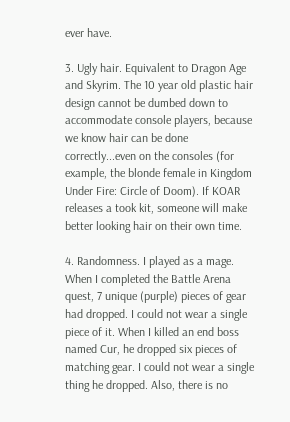ever have.

3. Ugly hair. Equivalent to Dragon Age and Skyrim. The 10 year old plastic hair design cannot be dumbed down to accommodate console players, because we know hair can be done correctly...even on the consoles (for example, the blonde female in Kingdom Under Fire: Circle of Doom). If KOAR releases a took kit, someone will make better looking hair on their own time.

4. Randomness. I played as a mage. When I completed the Battle Arena quest, 7 unique (purple) pieces of gear had dropped. I could not wear a single piece of it. When I killed an end boss named Cur, he dropped six pieces of matching gear. I could not wear a single thing he dropped. Also, there is no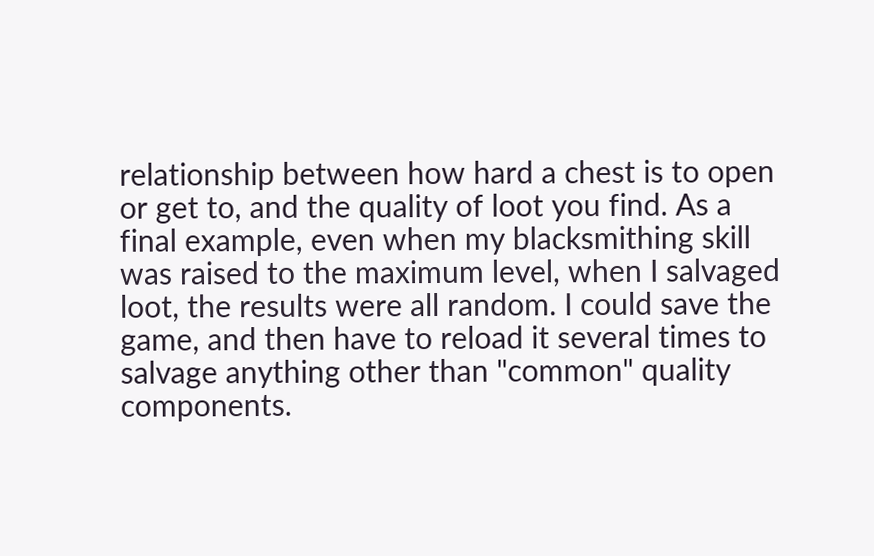relationship between how hard a chest is to open or get to, and the quality of loot you find. As a final example, even when my blacksmithing skill was raised to the maximum level, when I salvaged loot, the results were all random. I could save the game, and then have to reload it several times to salvage anything other than "common" quality components.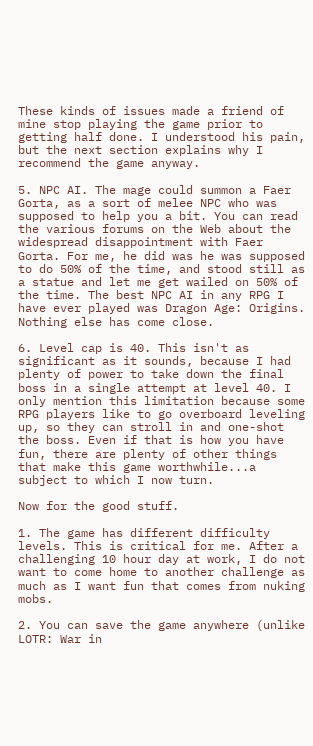These kinds of issues made a friend of mine stop playing the game prior to getting half done. I understood his pain, but the next section explains why I recommend the game anyway.

5. NPC AI. The mage could summon a Faer Gorta, as a sort of melee NPC who was supposed to help you a bit. You can read the various forums on the Web about the widespread disappointment with Faer Gorta. For me, he did was he was supposed to do 50% of the time, and stood still as a statue and let me get wailed on 50% of the time. The best NPC AI in any RPG I have ever played was Dragon Age: Origins. Nothing else has come close.

6. Level cap is 40. This isn't as significant as it sounds, because I had plenty of power to take down the final boss in a single attempt at level 40. I only mention this limitation because some RPG players like to go overboard leveling up, so they can stroll in and one-shot the boss. Even if that is how you have fun, there are plenty of other things that make this game worthwhile...a subject to which I now turn.

Now for the good stuff.

1. The game has different difficulty levels. This is critical for me. After a challenging 10 hour day at work, I do not want to come home to another challenge as much as I want fun that comes from nuking mobs.

2. You can save the game anywhere (unlike LOTR: War in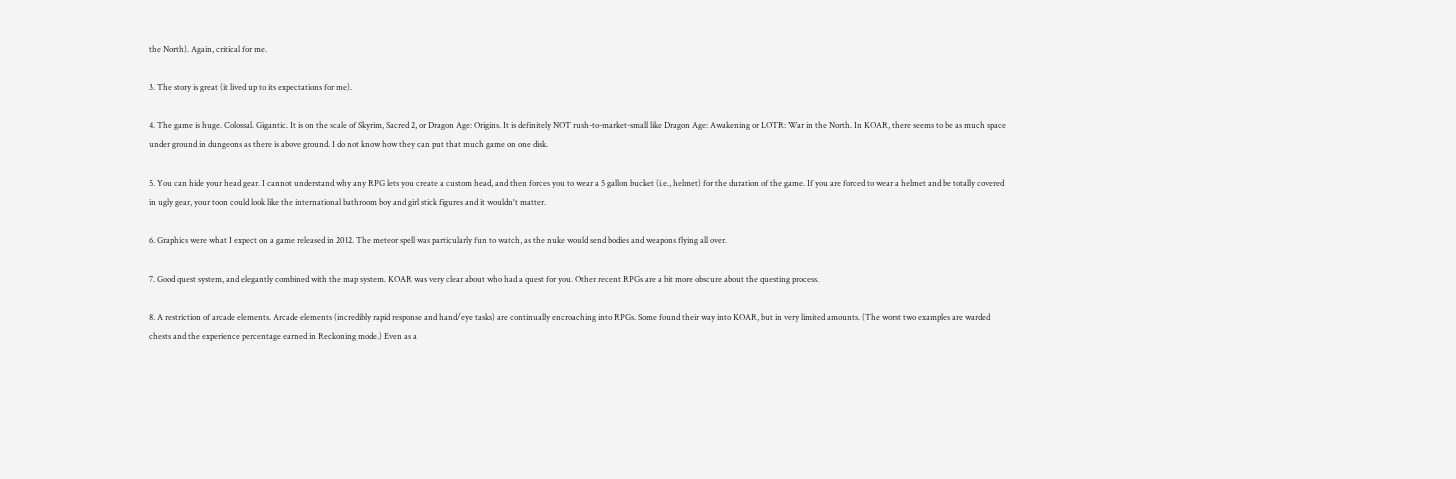the North). Again, critical for me.

3. The story is great (it lived up to its expectations for me).

4. The game is huge. Colossal. Gigantic. It is on the scale of Skyrim, Sacred 2, or Dragon Age: Origins. It is definitely NOT rush-to-market-small like Dragon Age: Awakening or LOTR: War in the North. In KOAR, there seems to be as much space under ground in dungeons as there is above ground. I do not know how they can put that much game on one disk.

5. You can hide your head gear. I cannot understand why any RPG lets you create a custom head, and then forces you to wear a 5 gallon bucket (i.e., helmet) for the duration of the game. If you are forced to wear a helmet and be totally covered in ugly gear, your toon could look like the international bathroom boy and girl stick figures and it wouldn't matter.

6. Graphics were what I expect on a game released in 2012. The meteor spell was particularly fun to watch, as the nuke would send bodies and weapons flying all over.

7. Good quest system, and elegantly combined with the map system. KOAR was very clear about who had a quest for you. Other recent RPGs are a bit more obscure about the questing process.

8. A restriction of arcade elements. Arcade elements (incredibly rapid response and hand/eye tasks) are continually encroaching into RPGs. Some found their way into KOAR, but in very limited amounts. (The worst two examples are warded chests and the experience percentage earned in Reckoning mode.) Even as a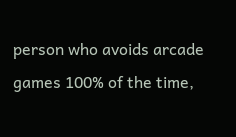person who avoids arcade games 100% of the time,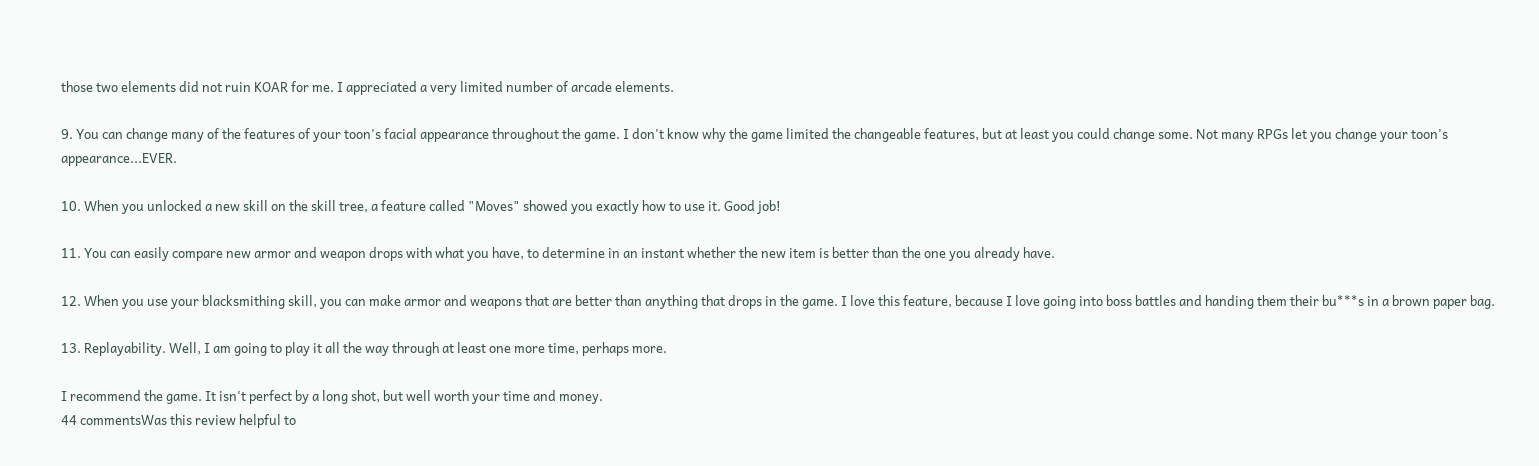those two elements did not ruin KOAR for me. I appreciated a very limited number of arcade elements.

9. You can change many of the features of your toon's facial appearance throughout the game. I don't know why the game limited the changeable features, but at least you could change some. Not many RPGs let you change your toon's appearance...EVER.

10. When you unlocked a new skill on the skill tree, a feature called "Moves" showed you exactly how to use it. Good job!

11. You can easily compare new armor and weapon drops with what you have, to determine in an instant whether the new item is better than the one you already have.

12. When you use your blacksmithing skill, you can make armor and weapons that are better than anything that drops in the game. I love this feature, because I love going into boss battles and handing them their bu***s in a brown paper bag.

13. Replayability. Well, I am going to play it all the way through at least one more time, perhaps more.

I recommend the game. It isn't perfect by a long shot, but well worth your time and money.
44 commentsWas this review helpful to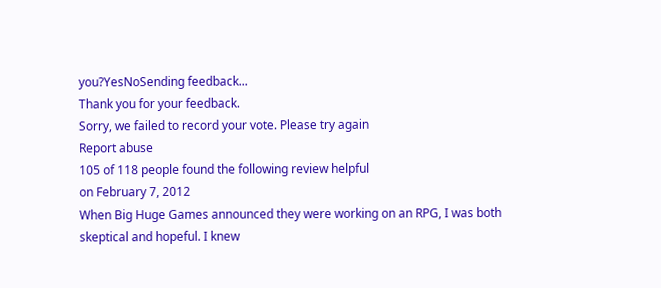you?YesNoSending feedback...
Thank you for your feedback.
Sorry, we failed to record your vote. Please try again
Report abuse
105 of 118 people found the following review helpful
on February 7, 2012
When Big Huge Games announced they were working on an RPG, I was both skeptical and hopeful. I knew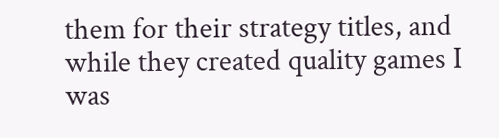them for their strategy titles, and while they created quality games I was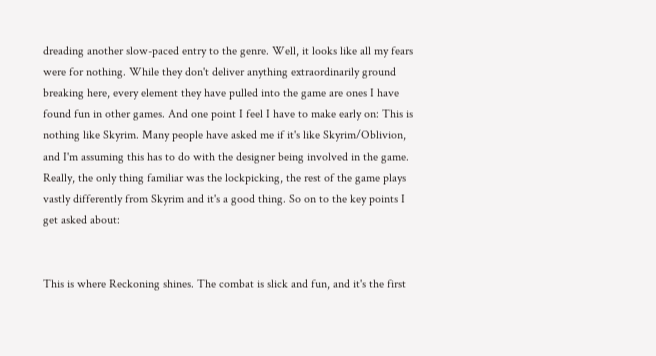dreading another slow-paced entry to the genre. Well, it looks like all my fears were for nothing. While they don't deliver anything extraordinarily ground breaking here, every element they have pulled into the game are ones I have found fun in other games. And one point I feel I have to make early on: This is nothing like Skyrim. Many people have asked me if it's like Skyrim/Oblivion, and I'm assuming this has to do with the designer being involved in the game. Really, the only thing familiar was the lockpicking, the rest of the game plays vastly differently from Skyrim and it's a good thing. So on to the key points I get asked about:


This is where Reckoning shines. The combat is slick and fun, and it's the first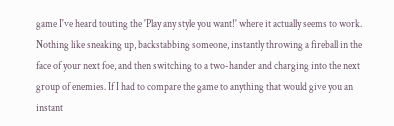game I've heard touting the 'Play any style you want!' where it actually seems to work. Nothing like sneaking up, backstabbing someone, instantly throwing a fireball in the face of your next foe, and then switching to a two-hander and charging into the next group of enemies. If I had to compare the game to anything that would give you an instant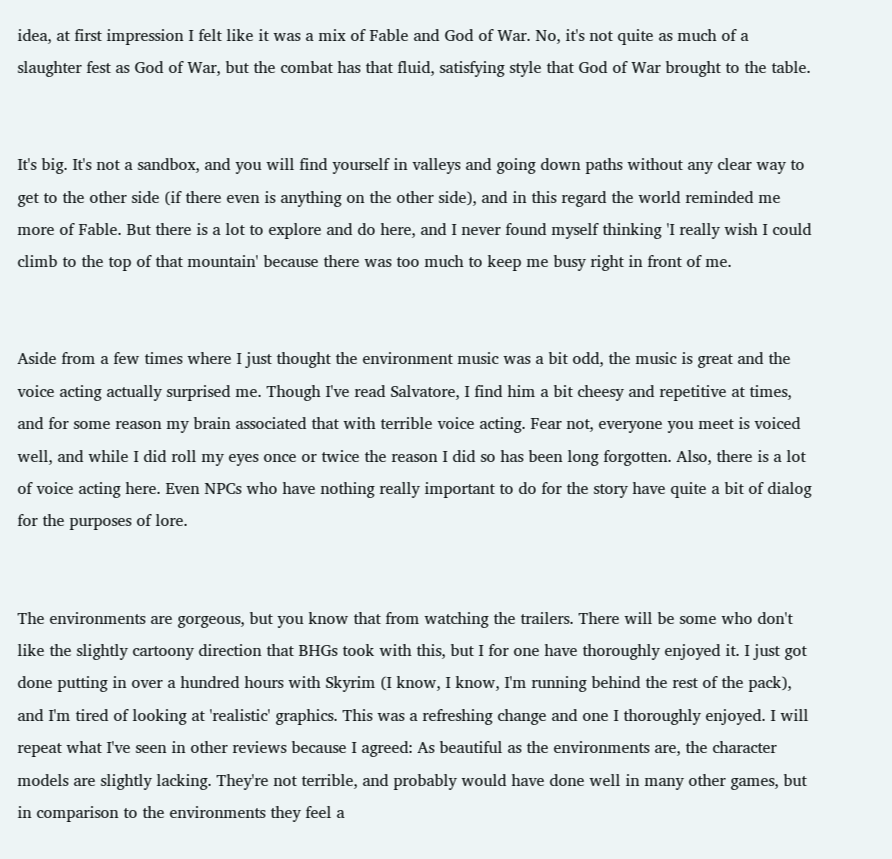idea, at first impression I felt like it was a mix of Fable and God of War. No, it's not quite as much of a slaughter fest as God of War, but the combat has that fluid, satisfying style that God of War brought to the table.


It's big. It's not a sandbox, and you will find yourself in valleys and going down paths without any clear way to get to the other side (if there even is anything on the other side), and in this regard the world reminded me more of Fable. But there is a lot to explore and do here, and I never found myself thinking 'I really wish I could climb to the top of that mountain' because there was too much to keep me busy right in front of me.


Aside from a few times where I just thought the environment music was a bit odd, the music is great and the voice acting actually surprised me. Though I've read Salvatore, I find him a bit cheesy and repetitive at times, and for some reason my brain associated that with terrible voice acting. Fear not, everyone you meet is voiced well, and while I did roll my eyes once or twice the reason I did so has been long forgotten. Also, there is a lot of voice acting here. Even NPCs who have nothing really important to do for the story have quite a bit of dialog for the purposes of lore.


The environments are gorgeous, but you know that from watching the trailers. There will be some who don't like the slightly cartoony direction that BHGs took with this, but I for one have thoroughly enjoyed it. I just got done putting in over a hundred hours with Skyrim (I know, I know, I'm running behind the rest of the pack), and I'm tired of looking at 'realistic' graphics. This was a refreshing change and one I thoroughly enjoyed. I will repeat what I've seen in other reviews because I agreed: As beautiful as the environments are, the character models are slightly lacking. They're not terrible, and probably would have done well in many other games, but in comparison to the environments they feel a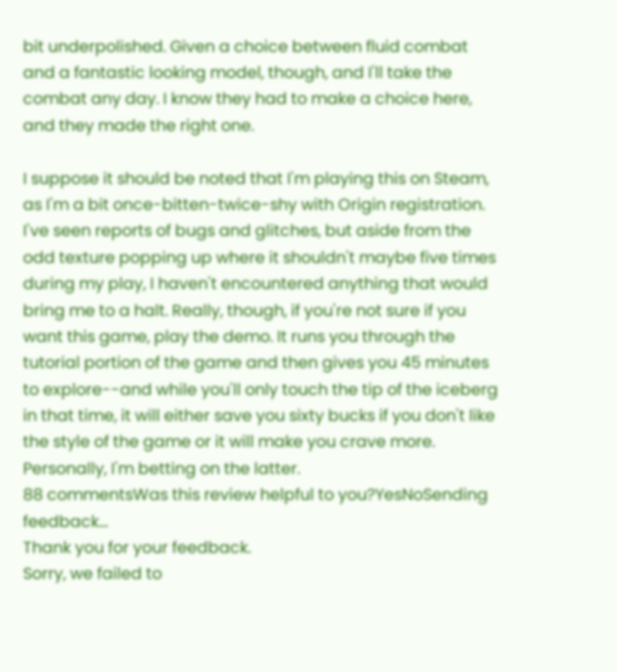bit underpolished. Given a choice between fluid combat and a fantastic looking model, though, and I'll take the combat any day. I know they had to make a choice here, and they made the right one.

I suppose it should be noted that I'm playing this on Steam, as I'm a bit once-bitten-twice-shy with Origin registration. I've seen reports of bugs and glitches, but aside from the odd texture popping up where it shouldn't maybe five times during my play, I haven't encountered anything that would bring me to a halt. Really, though, if you're not sure if you want this game, play the demo. It runs you through the tutorial portion of the game and then gives you 45 minutes to explore--and while you'll only touch the tip of the iceberg in that time, it will either save you sixty bucks if you don't like the style of the game or it will make you crave more. Personally, I'm betting on the latter.
88 commentsWas this review helpful to you?YesNoSending feedback...
Thank you for your feedback.
Sorry, we failed to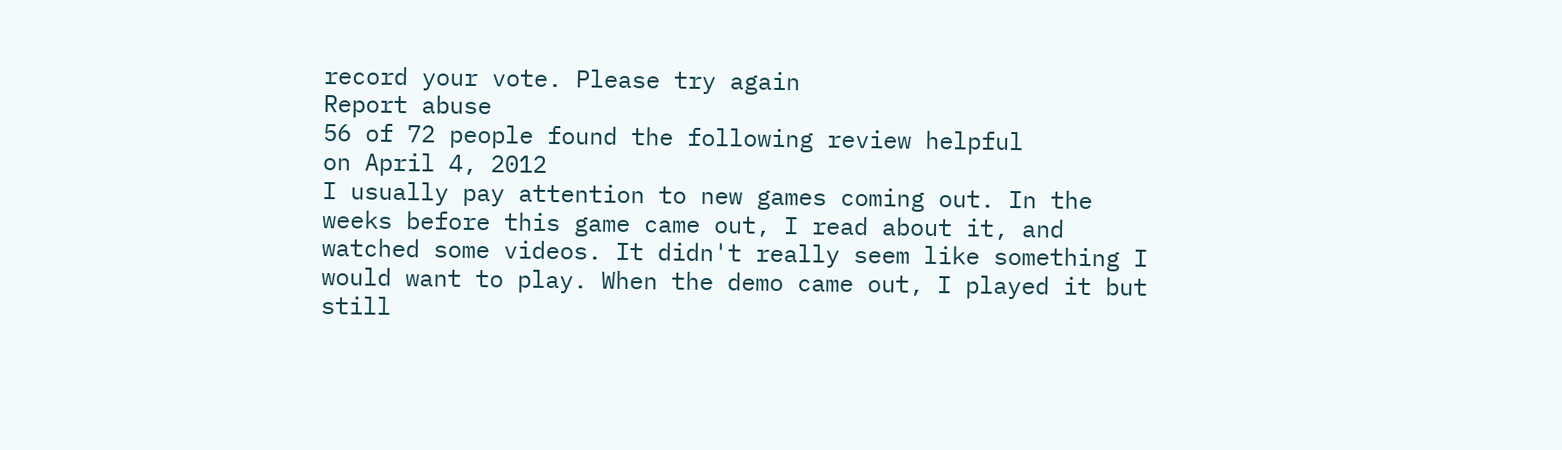record your vote. Please try again
Report abuse
56 of 72 people found the following review helpful
on April 4, 2012
I usually pay attention to new games coming out. In the weeks before this game came out, I read about it, and watched some videos. It didn't really seem like something I would want to play. When the demo came out, I played it but still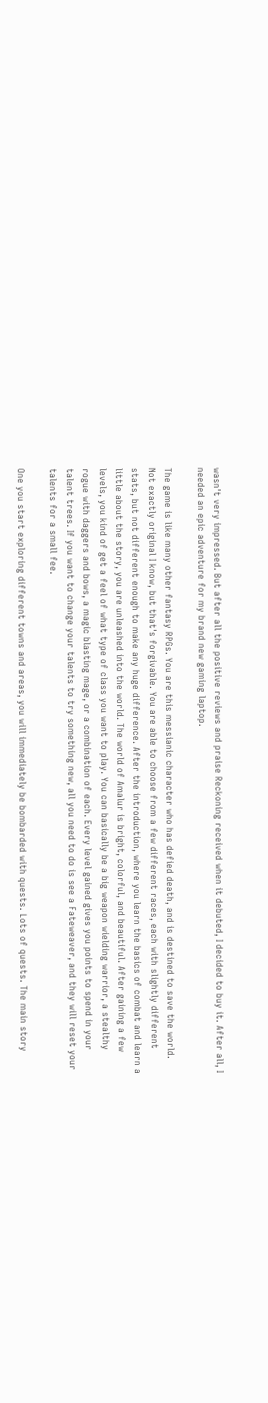wasn't very impressed. But after all the positive reviews and praise Reckoning received when it debuted, I decided to buy it. After all, I needed an epic adventure for my brand new gaming laptop.

The game is like many other fantasy RPGs. You are this messianic character who has defied death, and is destined to save the world. Not exactly original I know, but that's forgivable. You are able to choose from a few different races, each with slightly different stats, but not different enough to make any huge difference. After the introduction, where you learn the basics of combat and learn a little about the story, you are unleashed into the world. The world of Amalur is bright, colorful, and beautiful. After gaining a few levels, you kind of get a feel of what type of class you want to play. You can basically be a big weapon wielding warrior, a stealthy rogue with daggers and bows, a magic blasting mage, or a combination of each. Every level gained gives you points to spend in your talent trees. If you want to change your talents to try something new, all you need to do is see a Fateweaver, and they will reset your talents for a small fee.

One you start exploring different towns and areas, you will immediately be bombarded with quests. Lots of quests. The main story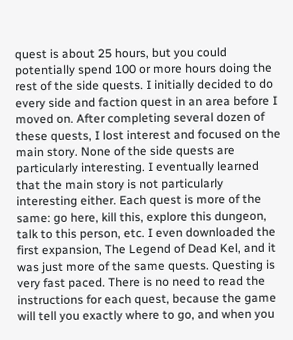quest is about 25 hours, but you could potentially spend 100 or more hours doing the rest of the side quests. I initially decided to do every side and faction quest in an area before I moved on. After completing several dozen of these quests, I lost interest and focused on the main story. None of the side quests are particularly interesting. I eventually learned that the main story is not particularly interesting either. Each quest is more of the same: go here, kill this, explore this dungeon, talk to this person, etc. I even downloaded the first expansion, The Legend of Dead Kel, and it was just more of the same quests. Questing is very fast paced. There is no need to read the instructions for each quest, because the game will tell you exactly where to go, and when you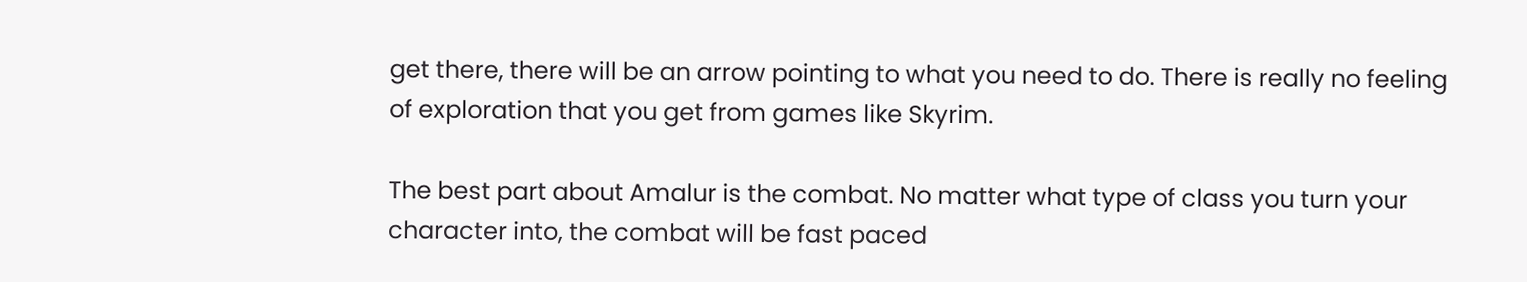get there, there will be an arrow pointing to what you need to do. There is really no feeling of exploration that you get from games like Skyrim.

The best part about Amalur is the combat. No matter what type of class you turn your character into, the combat will be fast paced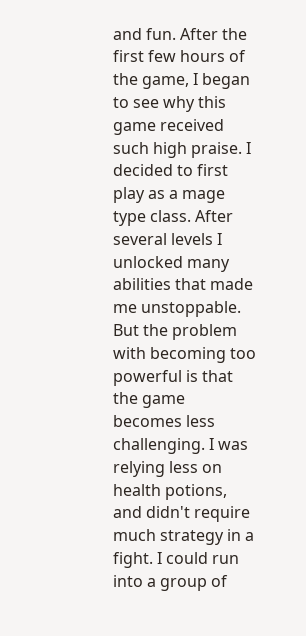and fun. After the first few hours of the game, I began to see why this game received such high praise. I decided to first play as a mage type class. After several levels I unlocked many abilities that made me unstoppable. But the problem with becoming too powerful is that the game becomes less challenging. I was relying less on health potions, and didn't require much strategy in a fight. I could run into a group of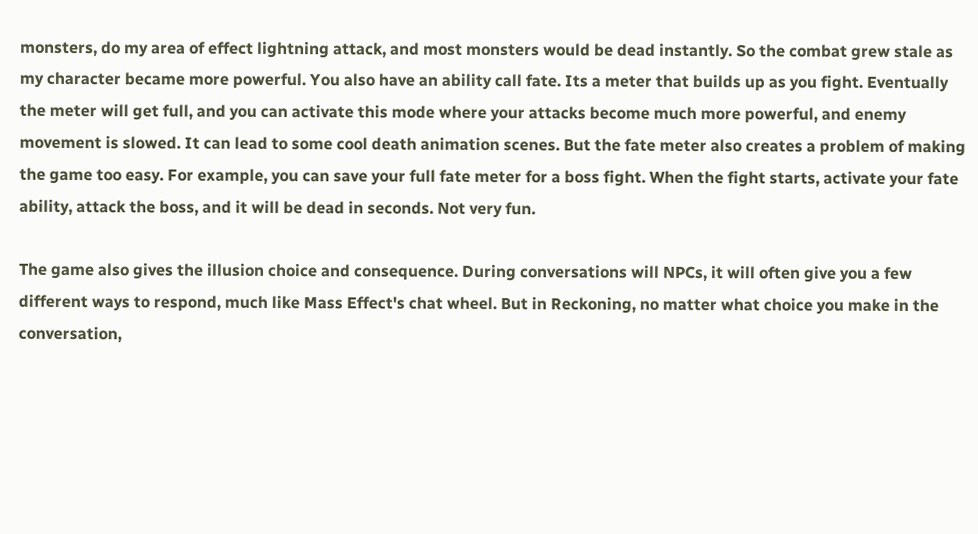monsters, do my area of effect lightning attack, and most monsters would be dead instantly. So the combat grew stale as my character became more powerful. You also have an ability call fate. Its a meter that builds up as you fight. Eventually the meter will get full, and you can activate this mode where your attacks become much more powerful, and enemy movement is slowed. It can lead to some cool death animation scenes. But the fate meter also creates a problem of making the game too easy. For example, you can save your full fate meter for a boss fight. When the fight starts, activate your fate ability, attack the boss, and it will be dead in seconds. Not very fun.

The game also gives the illusion choice and consequence. During conversations will NPCs, it will often give you a few different ways to respond, much like Mass Effect's chat wheel. But in Reckoning, no matter what choice you make in the conversation,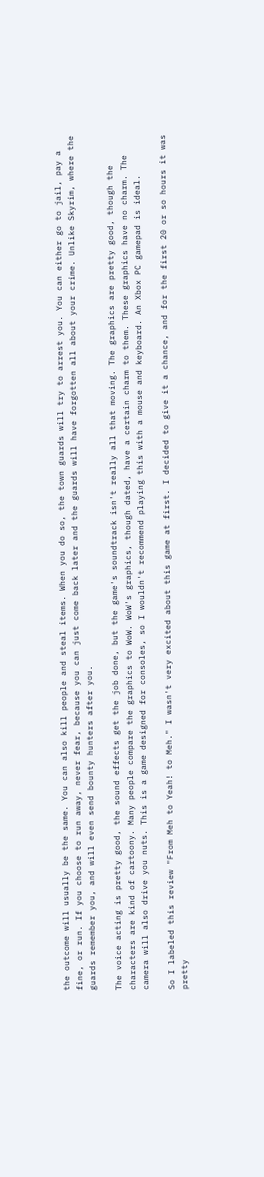the outcome will usually be the same. You can also kill people and steal items. When you do so, the town guards will try to arrest you. You can either go to jail, pay a fine, or run. If you choose to run away, never fear, because you can just come back later and the guards will have forgotten all about your crime. Unlike Skyrim, where the guards remember you, and will even send bounty hunters after you.

The voice acting is pretty good, the sound effects get the job done, but the game's soundtrack isn't really all that moving. The graphics are pretty good, though the characters are kind of cartoony. Many people compare the graphics to WoW. WoW's graphics, though dated, have a certain charm to them. These graphics have no charm. The camera will also drive you nuts. This is a game designed for consoles, so I wouldn't recommend playing this with a mouse and keyboard. An Xbox PC gamepad is ideal.

So I labeled this review "From Meh to Yeah! to Meh." I wasn't very excited about this game at first. I decided to give it a chance, and for the first 20 or so hours it was pretty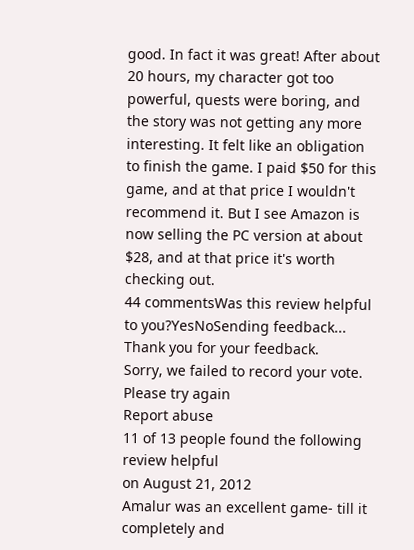good. In fact it was great! After about 20 hours, my character got too powerful, quests were boring, and the story was not getting any more interesting. It felt like an obligation to finish the game. I paid $50 for this game, and at that price I wouldn't recommend it. But I see Amazon is now selling the PC version at about $28, and at that price it's worth checking out.
44 commentsWas this review helpful to you?YesNoSending feedback...
Thank you for your feedback.
Sorry, we failed to record your vote. Please try again
Report abuse
11 of 13 people found the following review helpful
on August 21, 2012
Amalur was an excellent game- till it completely and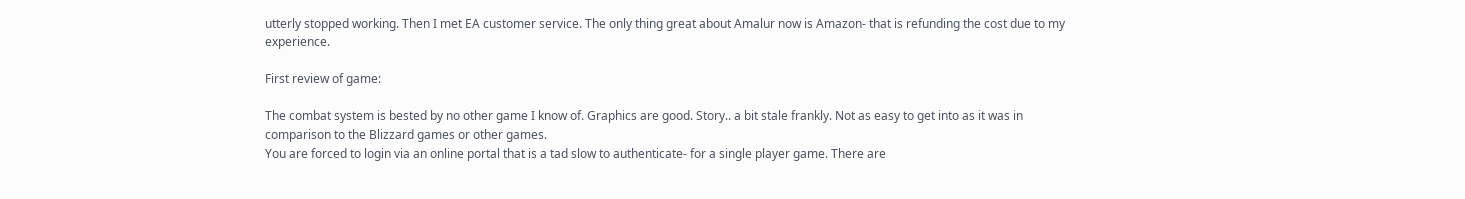utterly stopped working. Then I met EA customer service. The only thing great about Amalur now is Amazon- that is refunding the cost due to my experience.

First review of game:

The combat system is bested by no other game I know of. Graphics are good. Story.. a bit stale frankly. Not as easy to get into as it was in comparison to the Blizzard games or other games.
You are forced to login via an online portal that is a tad slow to authenticate- for a single player game. There are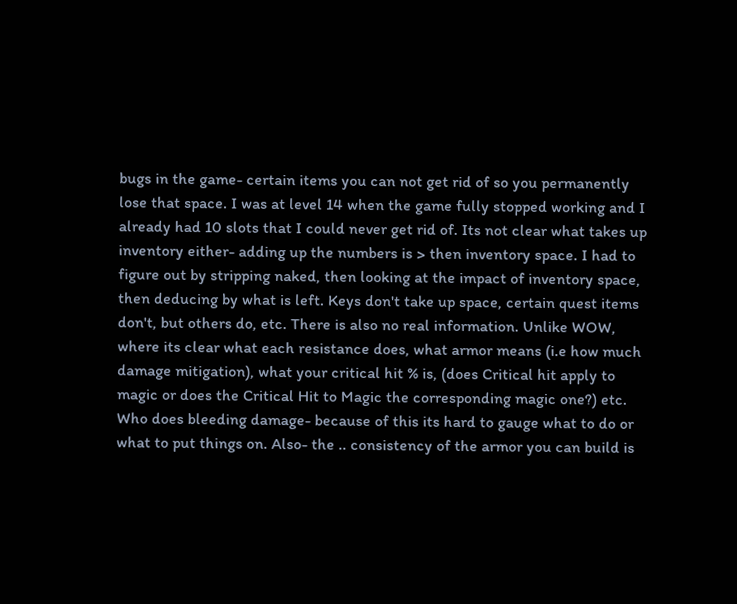bugs in the game- certain items you can not get rid of so you permanently lose that space. I was at level 14 when the game fully stopped working and I already had 10 slots that I could never get rid of. Its not clear what takes up inventory either- adding up the numbers is > then inventory space. I had to figure out by stripping naked, then looking at the impact of inventory space, then deducing by what is left. Keys don't take up space, certain quest items don't, but others do, etc. There is also no real information. Unlike WOW, where its clear what each resistance does, what armor means (i.e how much damage mitigation), what your critical hit % is, (does Critical hit apply to magic or does the Critical Hit to Magic the corresponding magic one?) etc. Who does bleeding damage- because of this its hard to gauge what to do or what to put things on. Also- the .. consistency of the armor you can build is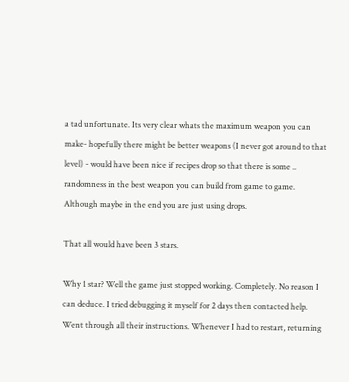a tad unfortunate. Its very clear whats the maximum weapon you can make- hopefully there might be better weapons (I never got around to that level) - would have been nice if recipes drop so that there is some .. randomness in the best weapon you can build from game to game. Although maybe in the end you are just using drops.

That all would have been 3 stars.

Why 1 star? Well the game just stopped working. Completely. No reason I can deduce. I tried debugging it myself for 2 days then contacted help. Went through all their instructions. Whenever I had to restart, returning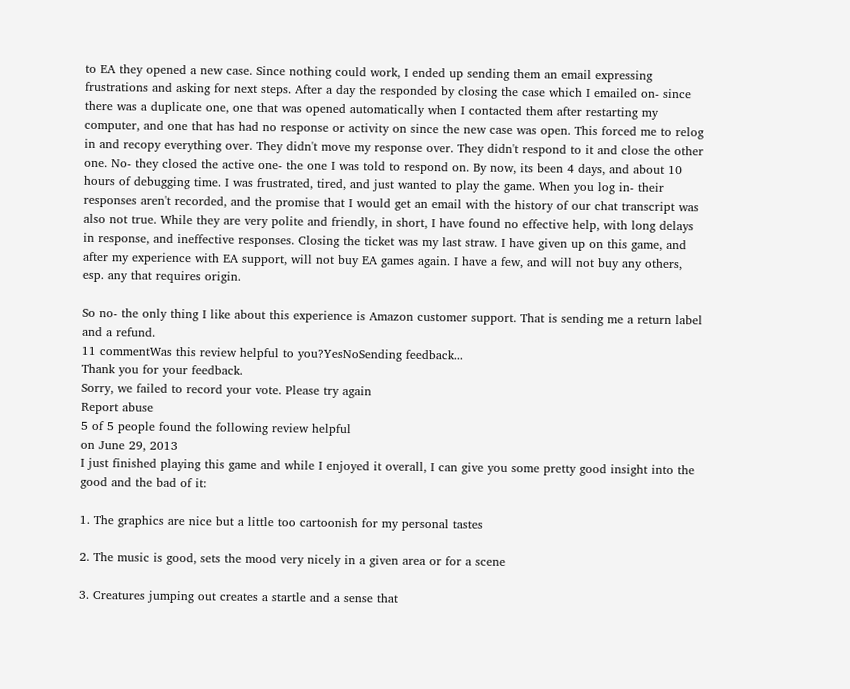to EA they opened a new case. Since nothing could work, I ended up sending them an email expressing frustrations and asking for next steps. After a day the responded by closing the case which I emailed on- since there was a duplicate one, one that was opened automatically when I contacted them after restarting my computer, and one that has had no response or activity on since the new case was open. This forced me to relog in and recopy everything over. They didn't move my response over. They didn't respond to it and close the other one. No- they closed the active one- the one I was told to respond on. By now, its been 4 days, and about 10 hours of debugging time. I was frustrated, tired, and just wanted to play the game. When you log in- their responses aren't recorded, and the promise that I would get an email with the history of our chat transcript was also not true. While they are very polite and friendly, in short, I have found no effective help, with long delays in response, and ineffective responses. Closing the ticket was my last straw. I have given up on this game, and after my experience with EA support, will not buy EA games again. I have a few, and will not buy any others, esp. any that requires origin.

So no- the only thing I like about this experience is Amazon customer support. That is sending me a return label and a refund.
11 commentWas this review helpful to you?YesNoSending feedback...
Thank you for your feedback.
Sorry, we failed to record your vote. Please try again
Report abuse
5 of 5 people found the following review helpful
on June 29, 2013
I just finished playing this game and while I enjoyed it overall, I can give you some pretty good insight into the good and the bad of it:

1. The graphics are nice but a little too cartoonish for my personal tastes

2. The music is good, sets the mood very nicely in a given area or for a scene

3. Creatures jumping out creates a startle and a sense that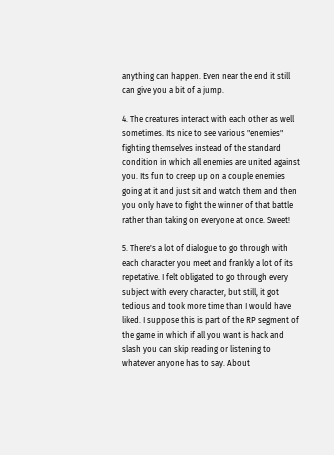anything can happen. Even near the end it still can give you a bit of a jump.

4. The creatures interact with each other as well sometimes. Its nice to see various "enemies" fighting themselves instead of the standard condition in which all enemies are united against you. Its fun to creep up on a couple enemies going at it and just sit and watch them and then you only have to fight the winner of that battle rather than taking on everyone at once. Sweet!

5. There's a lot of dialogue to go through with each character you meet and frankly a lot of its repetative. I felt obligated to go through every subject with every character, but still, it got tedious and took more time than I would have liked. I suppose this is part of the RP segment of the game in which if all you want is hack and slash you can skip reading or listening to whatever anyone has to say. About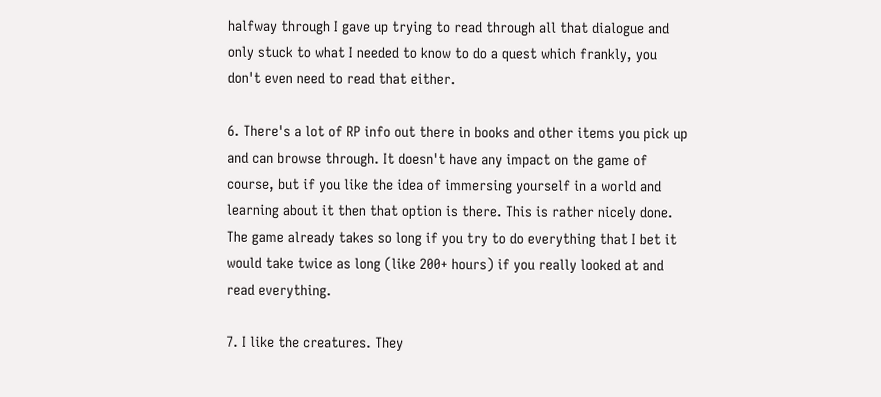halfway through I gave up trying to read through all that dialogue and only stuck to what I needed to know to do a quest which frankly, you don't even need to read that either.

6. There's a lot of RP info out there in books and other items you pick up and can browse through. It doesn't have any impact on the game of course, but if you like the idea of immersing yourself in a world and learning about it then that option is there. This is rather nicely done. The game already takes so long if you try to do everything that I bet it would take twice as long (like 200+ hours) if you really looked at and read everything.

7. I like the creatures. They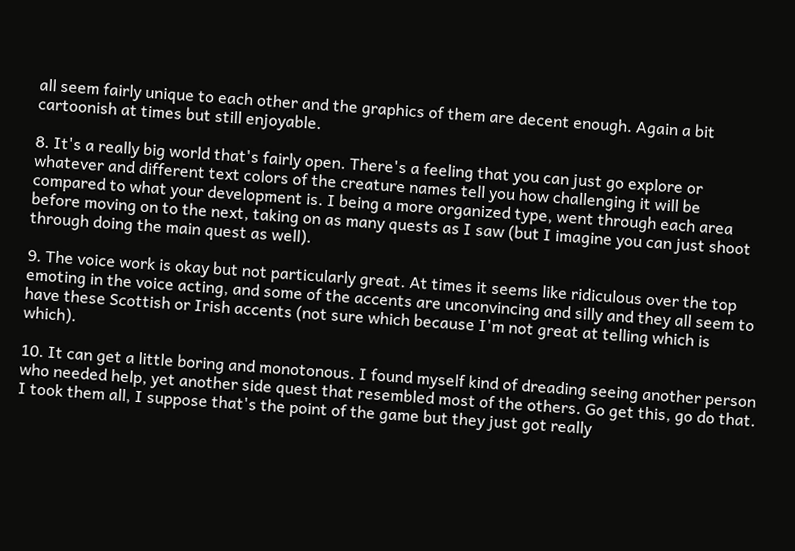all seem fairly unique to each other and the graphics of them are decent enough. Again a bit cartoonish at times but still enjoyable.

8. It's a really big world that's fairly open. There's a feeling that you can just go explore or whatever and different text colors of the creature names tell you how challenging it will be compared to what your development is. I being a more organized type, went through each area before moving on to the next, taking on as many quests as I saw (but I imagine you can just shoot through doing the main quest as well).

9. The voice work is okay but not particularly great. At times it seems like ridiculous over the top emoting in the voice acting, and some of the accents are unconvincing and silly and they all seem to have these Scottish or Irish accents (not sure which because I'm not great at telling which is which).

10. It can get a little boring and monotonous. I found myself kind of dreading seeing another person who needed help, yet another side quest that resembled most of the others. Go get this, go do that. I took them all, I suppose that's the point of the game but they just got really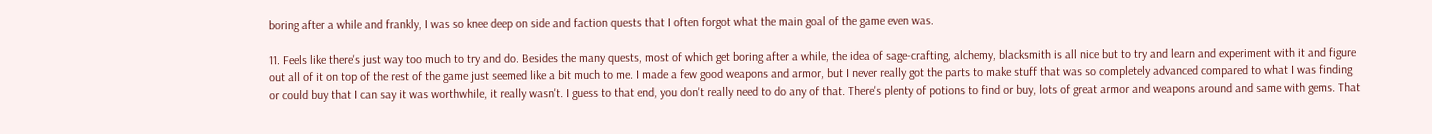boring after a while and frankly, I was so knee deep on side and faction quests that I often forgot what the main goal of the game even was.

11. Feels like there's just way too much to try and do. Besides the many quests, most of which get boring after a while, the idea of sage-crafting, alchemy, blacksmith is all nice but to try and learn and experiment with it and figure out all of it on top of the rest of the game just seemed like a bit much to me. I made a few good weapons and armor, but I never really got the parts to make stuff that was so completely advanced compared to what I was finding or could buy that I can say it was worthwhile, it really wasn't. I guess to that end, you don't really need to do any of that. There's plenty of potions to find or buy, lots of great armor and weapons around and same with gems. That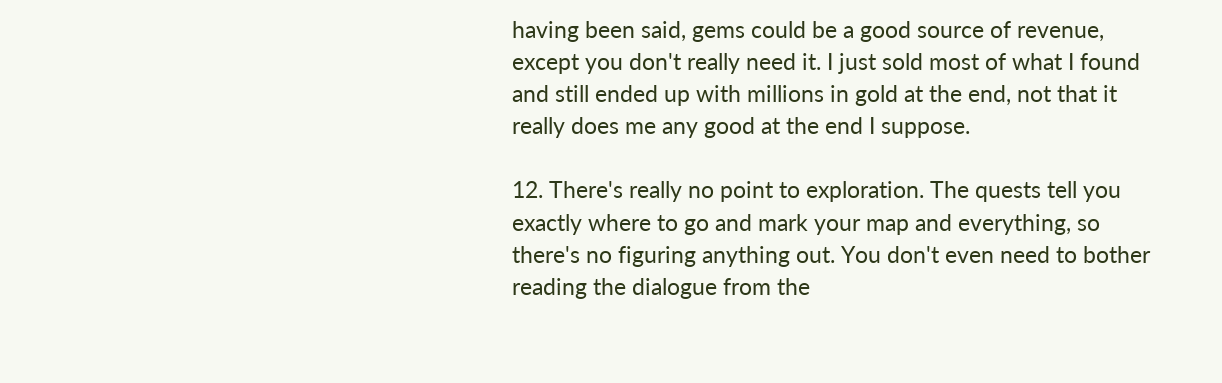having been said, gems could be a good source of revenue, except you don't really need it. I just sold most of what I found and still ended up with millions in gold at the end, not that it really does me any good at the end I suppose.

12. There's really no point to exploration. The quests tell you exactly where to go and mark your map and everything, so there's no figuring anything out. You don't even need to bother reading the dialogue from the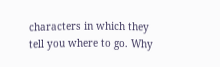characters in which they tell you where to go. Why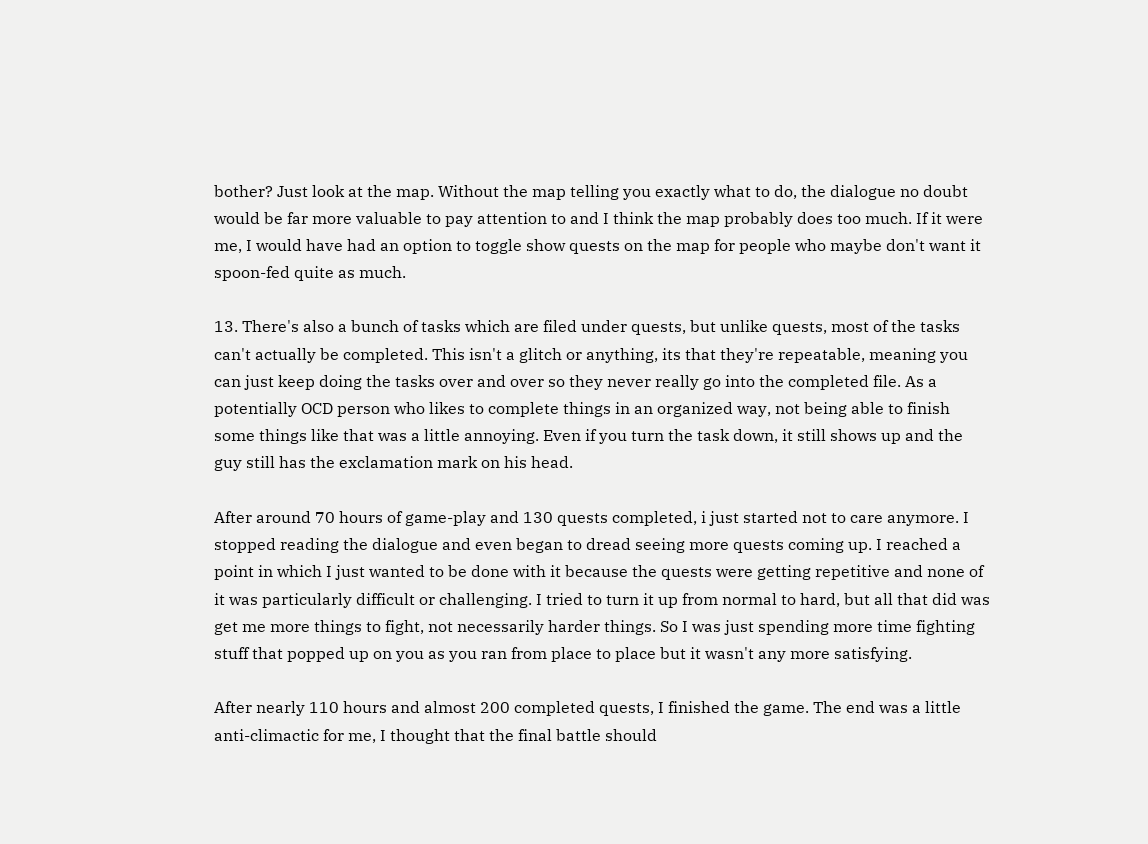bother? Just look at the map. Without the map telling you exactly what to do, the dialogue no doubt would be far more valuable to pay attention to and I think the map probably does too much. If it were me, I would have had an option to toggle show quests on the map for people who maybe don't want it spoon-fed quite as much.

13. There's also a bunch of tasks which are filed under quests, but unlike quests, most of the tasks can't actually be completed. This isn't a glitch or anything, its that they're repeatable, meaning you can just keep doing the tasks over and over so they never really go into the completed file. As a potentially OCD person who likes to complete things in an organized way, not being able to finish some things like that was a little annoying. Even if you turn the task down, it still shows up and the guy still has the exclamation mark on his head.

After around 70 hours of game-play and 130 quests completed, i just started not to care anymore. I stopped reading the dialogue and even began to dread seeing more quests coming up. I reached a point in which I just wanted to be done with it because the quests were getting repetitive and none of it was particularly difficult or challenging. I tried to turn it up from normal to hard, but all that did was get me more things to fight, not necessarily harder things. So I was just spending more time fighting stuff that popped up on you as you ran from place to place but it wasn't any more satisfying.

After nearly 110 hours and almost 200 completed quests, I finished the game. The end was a little anti-climactic for me, I thought that the final battle should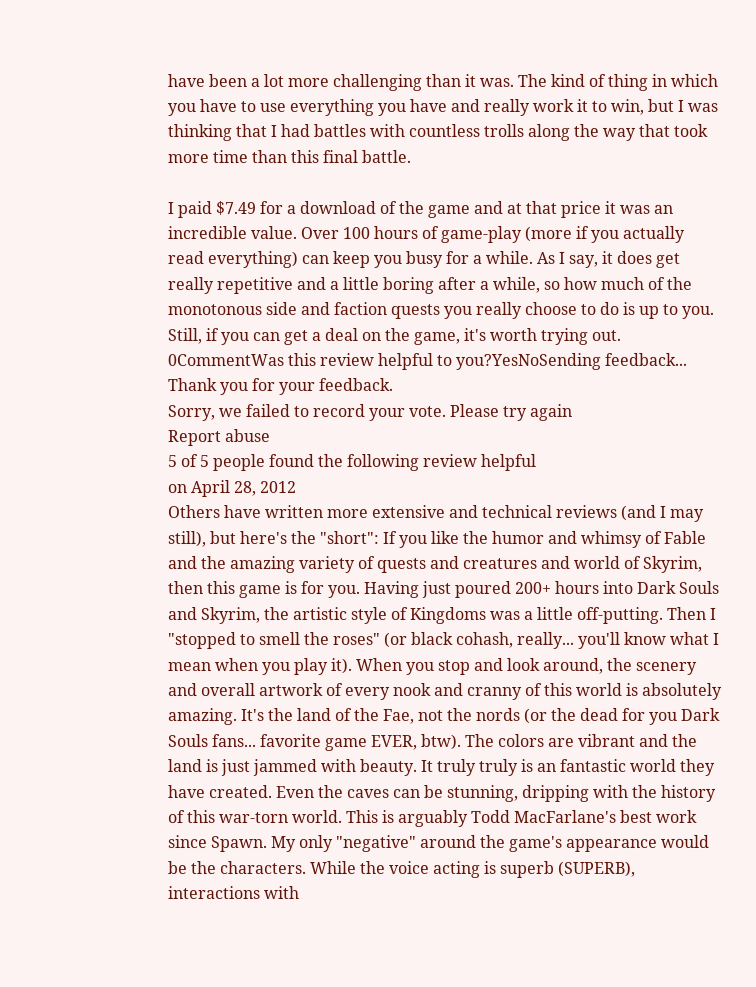have been a lot more challenging than it was. The kind of thing in which you have to use everything you have and really work it to win, but I was thinking that I had battles with countless trolls along the way that took more time than this final battle.

I paid $7.49 for a download of the game and at that price it was an incredible value. Over 100 hours of game-play (more if you actually read everything) can keep you busy for a while. As I say, it does get really repetitive and a little boring after a while, so how much of the monotonous side and faction quests you really choose to do is up to you. Still, if you can get a deal on the game, it's worth trying out.
0CommentWas this review helpful to you?YesNoSending feedback...
Thank you for your feedback.
Sorry, we failed to record your vote. Please try again
Report abuse
5 of 5 people found the following review helpful
on April 28, 2012
Others have written more extensive and technical reviews (and I may still), but here's the "short": If you like the humor and whimsy of Fable and the amazing variety of quests and creatures and world of Skyrim, then this game is for you. Having just poured 200+ hours into Dark Souls and Skyrim, the artistic style of Kingdoms was a little off-putting. Then I "stopped to smell the roses" (or black cohash, really... you'll know what I mean when you play it). When you stop and look around, the scenery and overall artwork of every nook and cranny of this world is absolutely amazing. It's the land of the Fae, not the nords (or the dead for you Dark Souls fans... favorite game EVER, btw). The colors are vibrant and the land is just jammed with beauty. It truly truly is an fantastic world they have created. Even the caves can be stunning, dripping with the history of this war-torn world. This is arguably Todd MacFarlane's best work since Spawn. My only "negative" around the game's appearance would be the characters. While the voice acting is superb (SUPERB), interactions with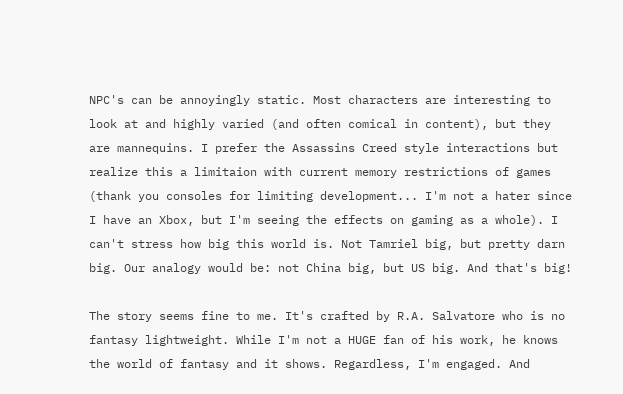NPC's can be annoyingly static. Most characters are interesting to look at and highly varied (and often comical in content), but they are mannequins. I prefer the Assassins Creed style interactions but realize this a limitaion with current memory restrictions of games (thank you consoles for limiting development... I'm not a hater since I have an Xbox, but I'm seeing the effects on gaming as a whole). I can't stress how big this world is. Not Tamriel big, but pretty darn big. Our analogy would be: not China big, but US big. And that's big!

The story seems fine to me. It's crafted by R.A. Salvatore who is no fantasy lightweight. While I'm not a HUGE fan of his work, he knows the world of fantasy and it shows. Regardless, I'm engaged. And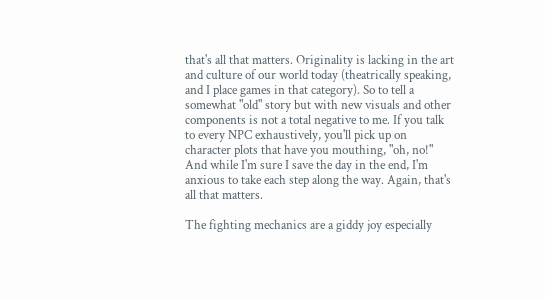that's all that matters. Originality is lacking in the art and culture of our world today (theatrically speaking, and I place games in that category). So to tell a somewhat "old" story but with new visuals and other components is not a total negative to me. If you talk to every NPC exhaustively, you'll pick up on character plots that have you mouthing, "oh, no!" And while I'm sure I save the day in the end, I'm anxious to take each step along the way. Again, that's all that matters.

The fighting mechanics are a giddy joy especially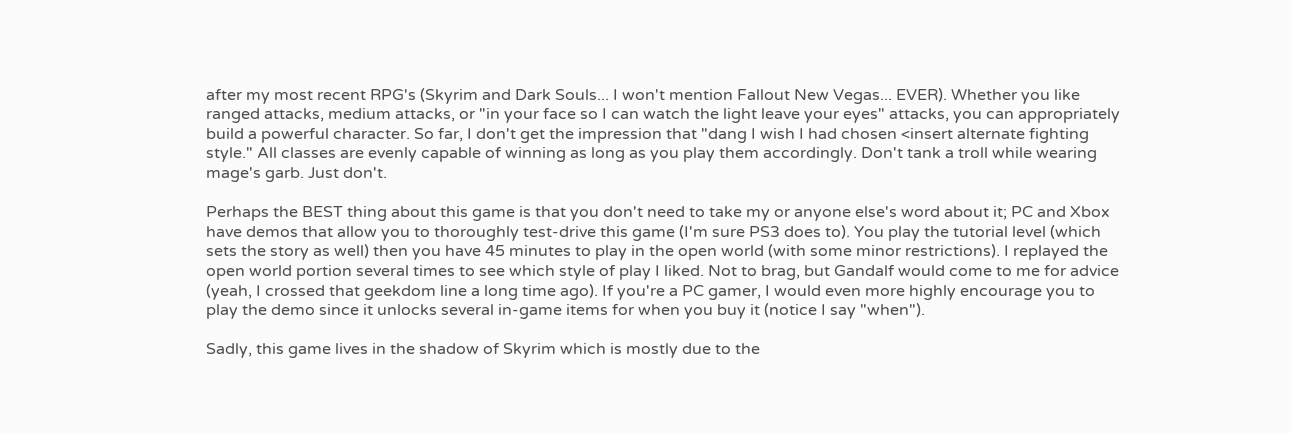after my most recent RPG's (Skyrim and Dark Souls... I won't mention Fallout New Vegas... EVER). Whether you like ranged attacks, medium attacks, or "in your face so I can watch the light leave your eyes" attacks, you can appropriately build a powerful character. So far, I don't get the impression that "dang I wish I had chosen <insert alternate fighting style." All classes are evenly capable of winning as long as you play them accordingly. Don't tank a troll while wearing mage's garb. Just don't.

Perhaps the BEST thing about this game is that you don't need to take my or anyone else's word about it; PC and Xbox have demos that allow you to thoroughly test-drive this game (I'm sure PS3 does to). You play the tutorial level (which sets the story as well) then you have 45 minutes to play in the open world (with some minor restrictions). I replayed the open world portion several times to see which style of play I liked. Not to brag, but Gandalf would come to me for advice (yeah, I crossed that geekdom line a long time ago). If you're a PC gamer, I would even more highly encourage you to play the demo since it unlocks several in-game items for when you buy it (notice I say "when").

Sadly, this game lives in the shadow of Skyrim which is mostly due to the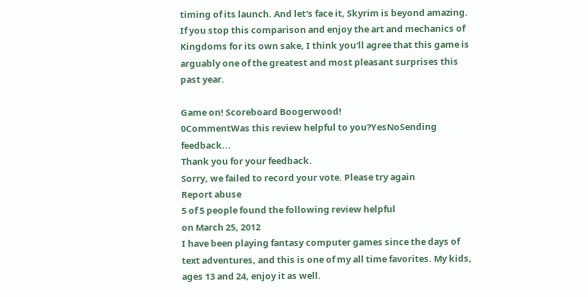timing of its launch. And let's face it, Skyrim is beyond amazing. If you stop this comparison and enjoy the art and mechanics of Kingdoms for its own sake, I think you'll agree that this game is arguably one of the greatest and most pleasant surprises this past year.

Game on! Scoreboard Boogerwood!
0CommentWas this review helpful to you?YesNoSending feedback...
Thank you for your feedback.
Sorry, we failed to record your vote. Please try again
Report abuse
5 of 5 people found the following review helpful
on March 25, 2012
I have been playing fantasy computer games since the days of text adventures, and this is one of my all time favorites. My kids, ages 13 and 24, enjoy it as well.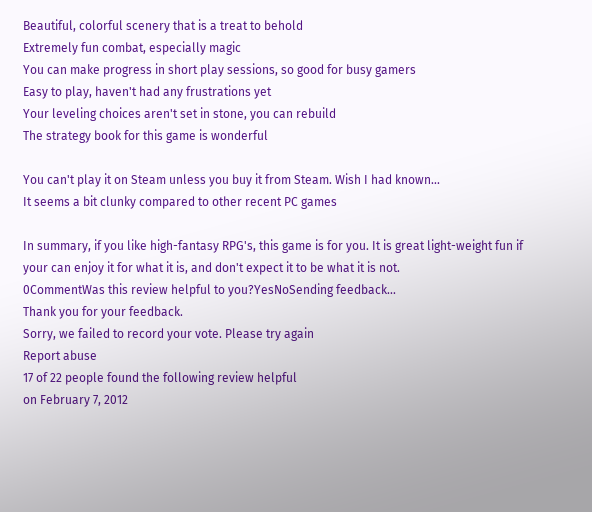Beautiful, colorful scenery that is a treat to behold
Extremely fun combat, especially magic
You can make progress in short play sessions, so good for busy gamers
Easy to play, haven't had any frustrations yet
Your leveling choices aren't set in stone, you can rebuild
The strategy book for this game is wonderful

You can't play it on Steam unless you buy it from Steam. Wish I had known...
It seems a bit clunky compared to other recent PC games

In summary, if you like high-fantasy RPG's, this game is for you. It is great light-weight fun if your can enjoy it for what it is, and don't expect it to be what it is not.
0CommentWas this review helpful to you?YesNoSending feedback...
Thank you for your feedback.
Sorry, we failed to record your vote. Please try again
Report abuse
17 of 22 people found the following review helpful
on February 7, 2012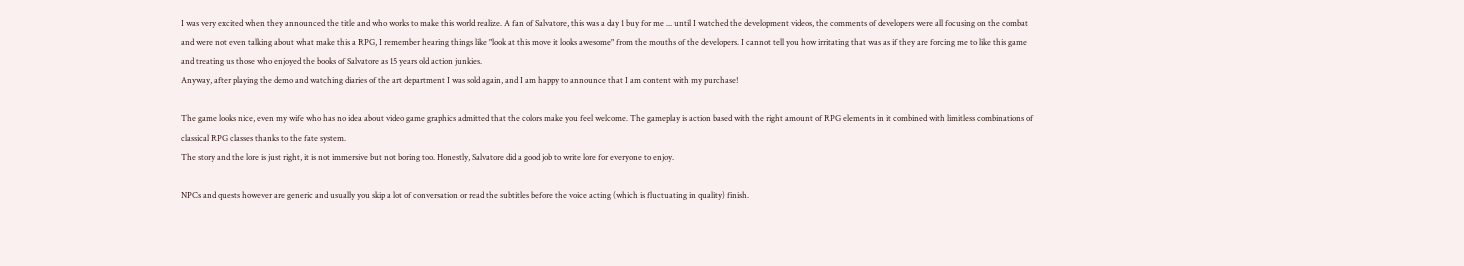I was very excited when they announced the title and who works to make this world realize. A fan of Salvatore, this was a day 1 buy for me ... until I watched the development videos, the comments of developers were all focusing on the combat and were not even talking about what make this a RPG, I remember hearing things like "look at this move it looks awesome" from the mouths of the developers. I cannot tell you how irritating that was as if they are forcing me to like this game and treating us those who enjoyed the books of Salvatore as 15 years old action junkies.
Anyway, after playing the demo and watching diaries of the art department I was sold again, and I am happy to announce that I am content with my purchase!

The game looks nice, even my wife who has no idea about video game graphics admitted that the colors make you feel welcome. The gameplay is action based with the right amount of RPG elements in it combined with limitless combinations of classical RPG classes thanks to the fate system.
The story and the lore is just right, it is not immersive but not boring too. Honestly, Salvatore did a good job to write lore for everyone to enjoy.

NPCs and quests however are generic and usually you skip a lot of conversation or read the subtitles before the voice acting (which is fluctuating in quality) finish.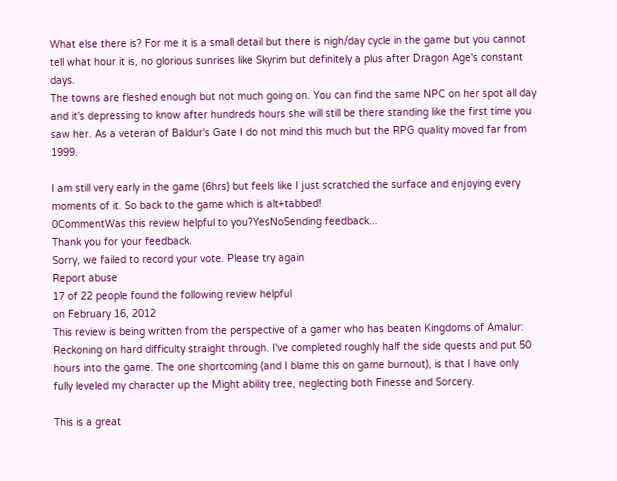What else there is? For me it is a small detail but there is nigh/day cycle in the game but you cannot tell what hour it is, no glorious sunrises like Skyrim but definitely a plus after Dragon Age's constant days.
The towns are fleshed enough but not much going on. You can find the same NPC on her spot all day and it's depressing to know after hundreds hours she will still be there standing like the first time you saw her. As a veteran of Baldur's Gate I do not mind this much but the RPG quality moved far from 1999.

I am still very early in the game (6hrs) but feels like I just scratched the surface and enjoying every moments of it. So back to the game which is alt+tabbed!
0CommentWas this review helpful to you?YesNoSending feedback...
Thank you for your feedback.
Sorry, we failed to record your vote. Please try again
Report abuse
17 of 22 people found the following review helpful
on February 16, 2012
This review is being written from the perspective of a gamer who has beaten Kingdoms of Amalur: Reckoning on hard difficulty straight through. I've completed roughly half the side quests and put 50 hours into the game. The one shortcoming (and I blame this on game burnout), is that I have only fully leveled my character up the Might ability tree, neglecting both Finesse and Sorcery.

This is a great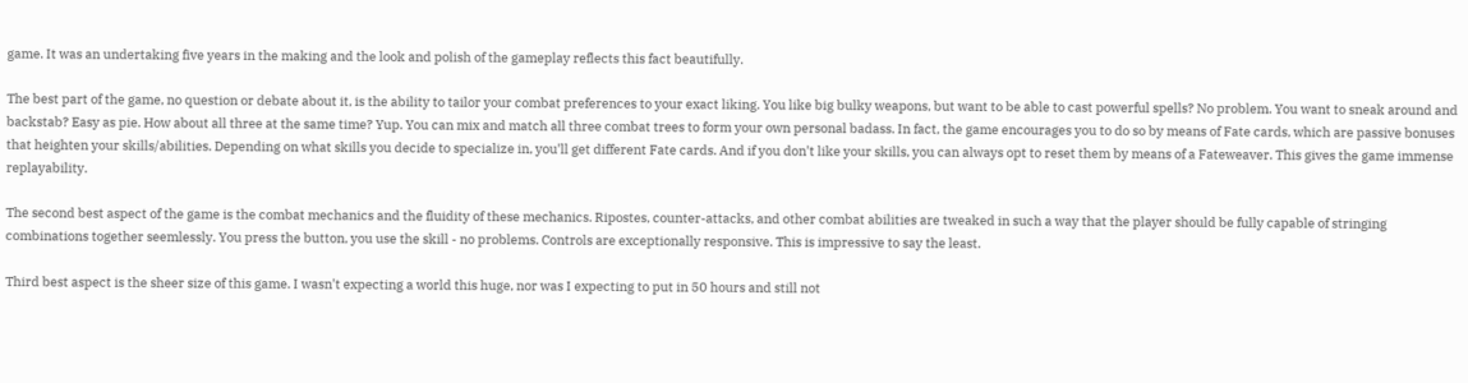game. It was an undertaking five years in the making and the look and polish of the gameplay reflects this fact beautifully.

The best part of the game, no question or debate about it, is the ability to tailor your combat preferences to your exact liking. You like big bulky weapons, but want to be able to cast powerful spells? No problem. You want to sneak around and backstab? Easy as pie. How about all three at the same time? Yup. You can mix and match all three combat trees to form your own personal badass. In fact, the game encourages you to do so by means of Fate cards, which are passive bonuses that heighten your skills/abilities. Depending on what skills you decide to specialize in, you'll get different Fate cards. And if you don't like your skills, you can always opt to reset them by means of a Fateweaver. This gives the game immense replayability.

The second best aspect of the game is the combat mechanics and the fluidity of these mechanics. Ripostes, counter-attacks, and other combat abilities are tweaked in such a way that the player should be fully capable of stringing combinations together seemlessly. You press the button, you use the skill - no problems. Controls are exceptionally responsive. This is impressive to say the least.

Third best aspect is the sheer size of this game. I wasn't expecting a world this huge, nor was I expecting to put in 50 hours and still not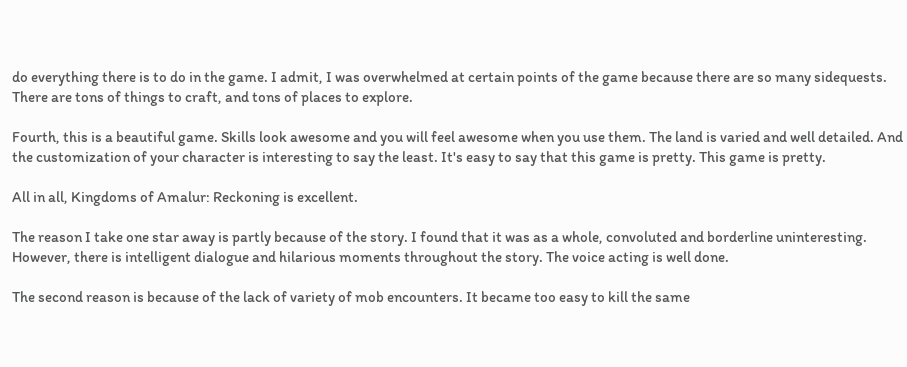do everything there is to do in the game. I admit, I was overwhelmed at certain points of the game because there are so many sidequests. There are tons of things to craft, and tons of places to explore.

Fourth, this is a beautiful game. Skills look awesome and you will feel awesome when you use them. The land is varied and well detailed. And the customization of your character is interesting to say the least. It's easy to say that this game is pretty. This game is pretty.

All in all, Kingdoms of Amalur: Reckoning is excellent.

The reason I take one star away is partly because of the story. I found that it was as a whole, convoluted and borderline uninteresting. However, there is intelligent dialogue and hilarious moments throughout the story. The voice acting is well done.

The second reason is because of the lack of variety of mob encounters. It became too easy to kill the same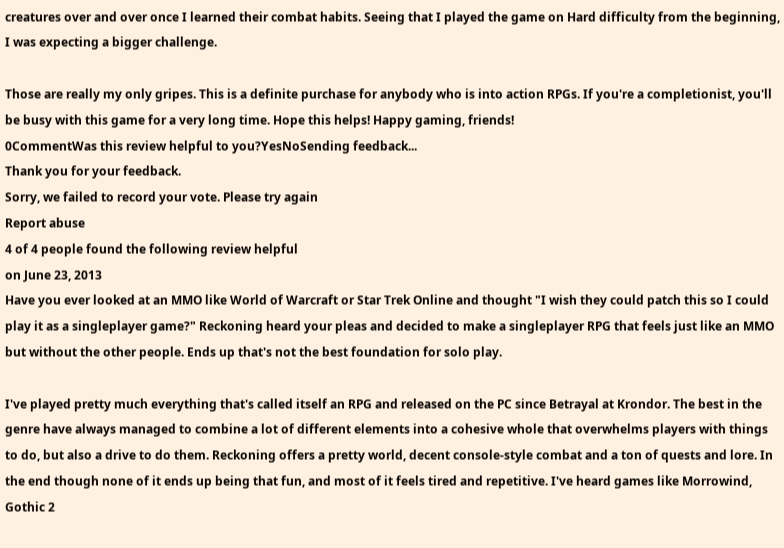creatures over and over once I learned their combat habits. Seeing that I played the game on Hard difficulty from the beginning, I was expecting a bigger challenge.

Those are really my only gripes. This is a definite purchase for anybody who is into action RPGs. If you're a completionist, you'll be busy with this game for a very long time. Hope this helps! Happy gaming, friends!
0CommentWas this review helpful to you?YesNoSending feedback...
Thank you for your feedback.
Sorry, we failed to record your vote. Please try again
Report abuse
4 of 4 people found the following review helpful
on June 23, 2013
Have you ever looked at an MMO like World of Warcraft or Star Trek Online and thought "I wish they could patch this so I could play it as a singleplayer game?" Reckoning heard your pleas and decided to make a singleplayer RPG that feels just like an MMO but without the other people. Ends up that's not the best foundation for solo play.

I've played pretty much everything that's called itself an RPG and released on the PC since Betrayal at Krondor. The best in the genre have always managed to combine a lot of different elements into a cohesive whole that overwhelms players with things to do, but also a drive to do them. Reckoning offers a pretty world, decent console-style combat and a ton of quests and lore. In the end though none of it ends up being that fun, and most of it feels tired and repetitive. I've heard games like Morrowind, Gothic 2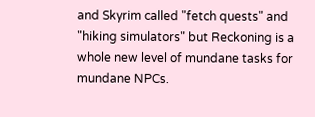and Skyrim called "fetch quests" and "hiking simulators" but Reckoning is a whole new level of mundane tasks for mundane NPCs.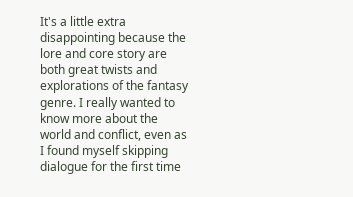It's a little extra disappointing because the lore and core story are both great twists and explorations of the fantasy genre. I really wanted to know more about the world and conflict, even as I found myself skipping dialogue for the first time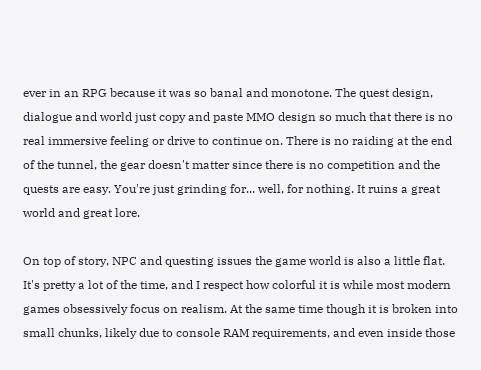ever in an RPG because it was so banal and monotone. The quest design, dialogue and world just copy and paste MMO design so much that there is no real immersive feeling or drive to continue on. There is no raiding at the end of the tunnel, the gear doesn't matter since there is no competition and the quests are easy. You're just grinding for... well, for nothing. It ruins a great world and great lore.

On top of story, NPC and questing issues the game world is also a little flat. It's pretty a lot of the time, and I respect how colorful it is while most modern games obsessively focus on realism. At the same time though it is broken into small chunks, likely due to console RAM requirements, and even inside those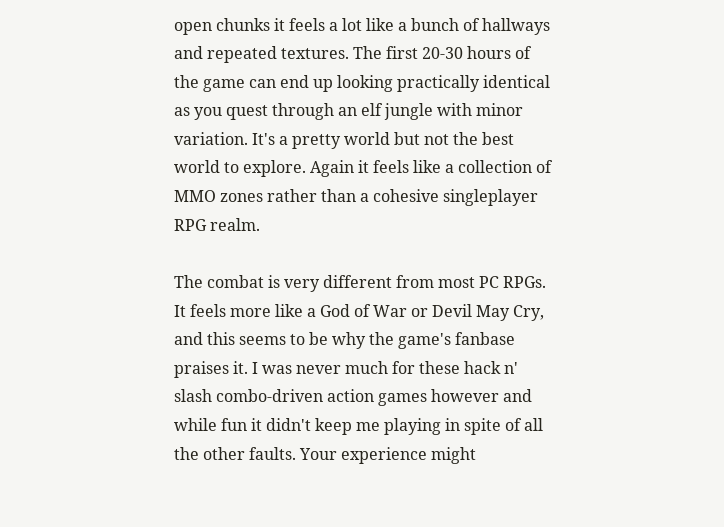open chunks it feels a lot like a bunch of hallways and repeated textures. The first 20-30 hours of the game can end up looking practically identical as you quest through an elf jungle with minor variation. It's a pretty world but not the best world to explore. Again it feels like a collection of MMO zones rather than a cohesive singleplayer RPG realm.

The combat is very different from most PC RPGs. It feels more like a God of War or Devil May Cry, and this seems to be why the game's fanbase praises it. I was never much for these hack n' slash combo-driven action games however and while fun it didn't keep me playing in spite of all the other faults. Your experience might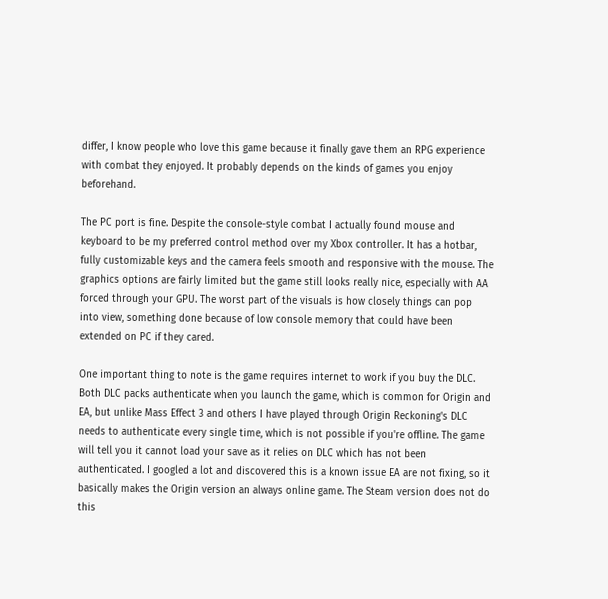differ, I know people who love this game because it finally gave them an RPG experience with combat they enjoyed. It probably depends on the kinds of games you enjoy beforehand.

The PC port is fine. Despite the console-style combat I actually found mouse and keyboard to be my preferred control method over my Xbox controller. It has a hotbar, fully customizable keys and the camera feels smooth and responsive with the mouse. The graphics options are fairly limited but the game still looks really nice, especially with AA forced through your GPU. The worst part of the visuals is how closely things can pop into view, something done because of low console memory that could have been extended on PC if they cared.

One important thing to note is the game requires internet to work if you buy the DLC. Both DLC packs authenticate when you launch the game, which is common for Origin and EA, but unlike Mass Effect 3 and others I have played through Origin Reckoning's DLC needs to authenticate every single time, which is not possible if you're offline. The game will tell you it cannot load your save as it relies on DLC which has not been authenticated. I googled a lot and discovered this is a known issue EA are not fixing, so it basically makes the Origin version an always online game. The Steam version does not do this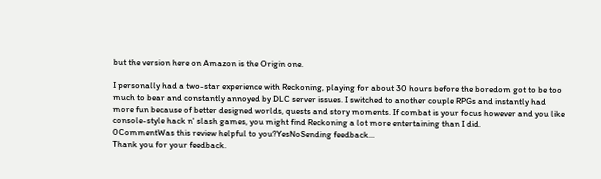but the version here on Amazon is the Origin one.

I personally had a two-star experience with Reckoning, playing for about 30 hours before the boredom got to be too much to bear and constantly annoyed by DLC server issues. I switched to another couple RPGs and instantly had more fun because of better designed worlds, quests and story moments. If combat is your focus however and you like console-style hack n' slash games, you might find Reckoning a lot more entertaining than I did.
0CommentWas this review helpful to you?YesNoSending feedback...
Thank you for your feedback.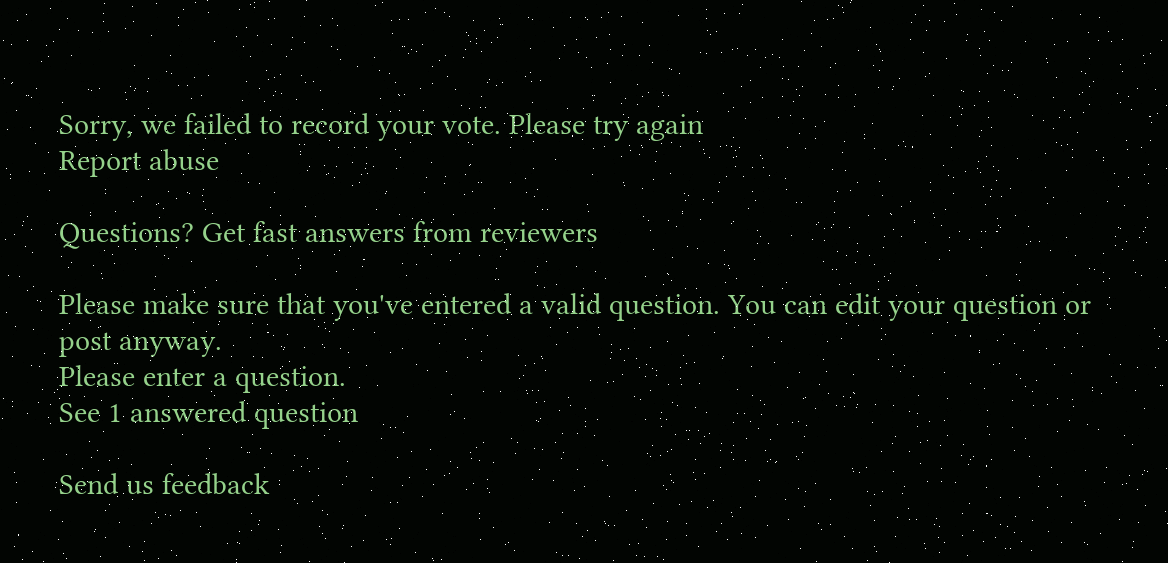Sorry, we failed to record your vote. Please try again
Report abuse

Questions? Get fast answers from reviewers

Please make sure that you've entered a valid question. You can edit your question or post anyway.
Please enter a question.
See 1 answered question

Send us feedback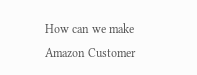How can we make Amazon Customer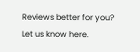Reviews better for you?
Let us know here.